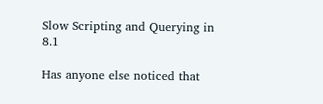Slow Scripting and Querying in 8.1

Has anyone else noticed that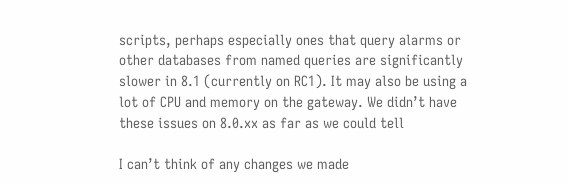scripts, perhaps especially ones that query alarms or other databases from named queries are significantly slower in 8.1 (currently on RC1). It may also be using a lot of CPU and memory on the gateway. We didn’t have these issues on 8.0.xx as far as we could tell

I can’t think of any changes we made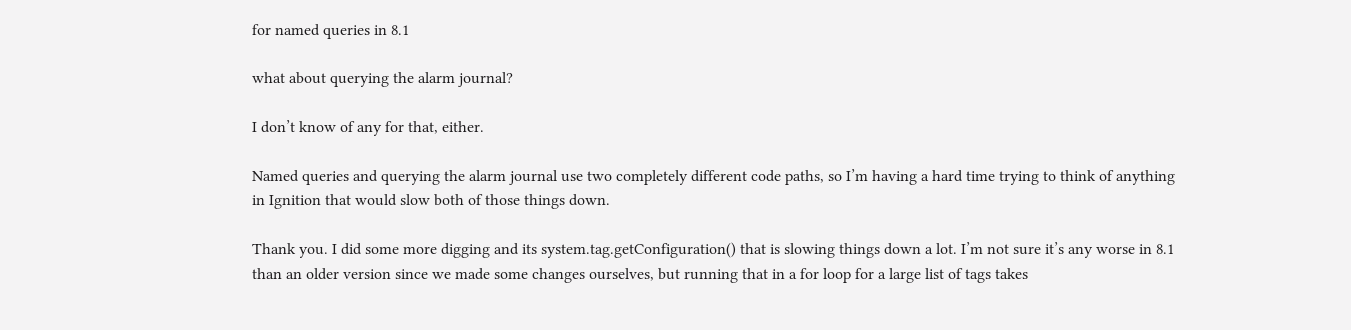for named queries in 8.1

what about querying the alarm journal?

I don’t know of any for that, either.

Named queries and querying the alarm journal use two completely different code paths, so I’m having a hard time trying to think of anything in Ignition that would slow both of those things down.

Thank you. I did some more digging and its system.tag.getConfiguration() that is slowing things down a lot. I’m not sure it’s any worse in 8.1 than an older version since we made some changes ourselves, but running that in a for loop for a large list of tags takes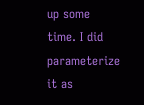up some time. I did parameterize it as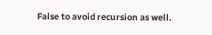False to avoid recursion as well.